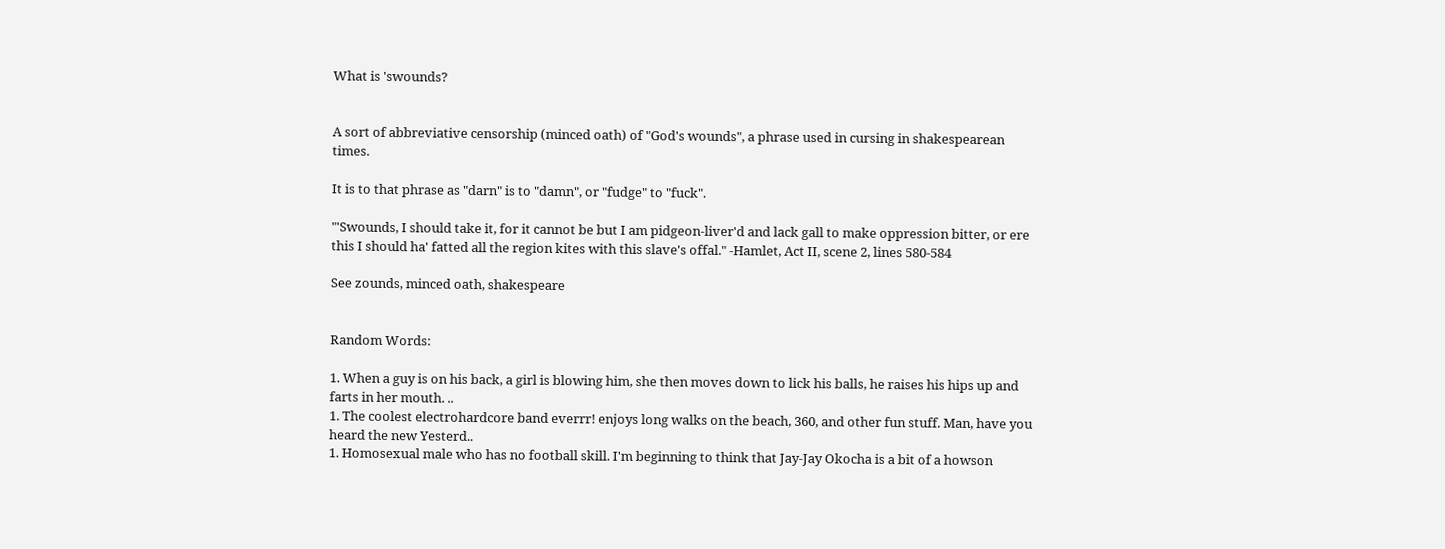What is 'swounds?


A sort of abbreviative censorship (minced oath) of "God's wounds", a phrase used in cursing in shakespearean times.

It is to that phrase as "darn" is to "damn", or "fudge" to "fuck".

"'Swounds, I should take it, for it cannot be but I am pidgeon-liver'd and lack gall to make oppression bitter, or ere this I should ha' fatted all the region kites with this slave's offal." -Hamlet, Act II, scene 2, lines 580-584

See zounds, minced oath, shakespeare


Random Words:

1. When a guy is on his back, a girl is blowing him, she then moves down to lick his balls, he raises his hips up and farts in her mouth. ..
1. The coolest electrohardcore band everrr! enjoys long walks on the beach, 360, and other fun stuff. Man, have you heard the new Yesterd..
1. Homosexual male who has no football skill. I'm beginning to think that Jay-Jay Okocha is a bit of a howson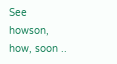See howson, how, soon ..